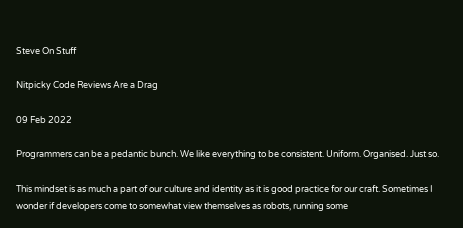Steve On Stuff

Nitpicky Code Reviews Are a Drag

09 Feb 2022

Programmers can be a pedantic bunch. We like everything to be consistent. Uniform. Organised. Just so.

This mindset is as much a part of our culture and identity as it is good practice for our craft. Sometimes I wonder if developers come to somewhat view themselves as robots, running some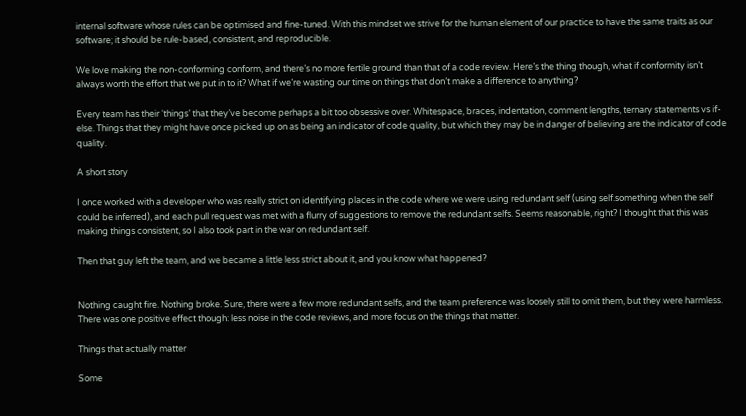internal software whose rules can be optimised and fine-tuned. With this mindset we strive for the human element of our practice to have the same traits as our software; it should be rule-based, consistent, and reproducible.

We love making the non-conforming conform, and there’s no more fertile ground than that of a code review. Here’s the thing though, what if conformity isn’t always worth the effort that we put in to it? What if we’re wasting our time on things that don’t make a difference to anything?

Every team has their ‘things’ that they’ve become perhaps a bit too obsessive over. Whitespace, braces, indentation, comment lengths, ternary statements vs if-else. Things that they might have once picked up on as being an indicator of code quality, but which they may be in danger of believing are the indicator of code quality.

A short story

I once worked with a developer who was really strict on identifying places in the code where we were using redundant self (using self.something when the self could be inferred), and each pull request was met with a flurry of suggestions to remove the redundant selfs. Seems reasonable, right? I thought that this was making things consistent, so I also took part in the war on redundant self.

Then that guy left the team, and we became a little less strict about it, and you know what happened?


Nothing caught fire. Nothing broke. Sure, there were a few more redundant selfs, and the team preference was loosely still to omit them, but they were harmless. There was one positive effect though: less noise in the code reviews, and more focus on the things that matter.

Things that actually matter

Some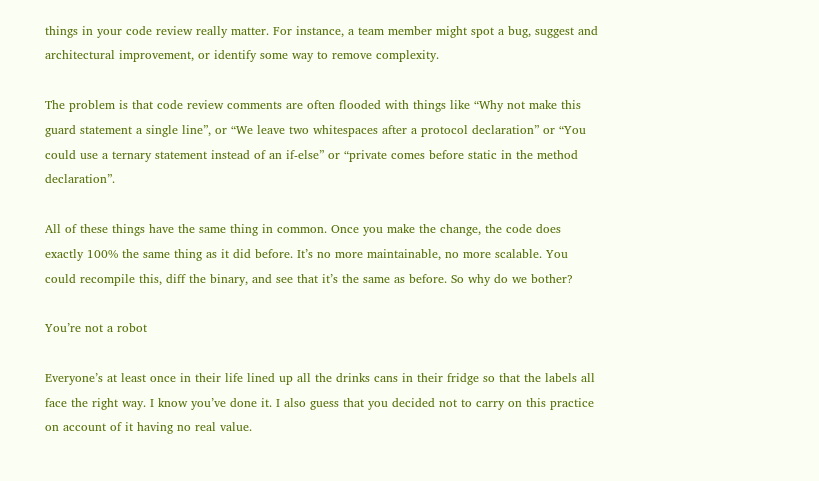things in your code review really matter. For instance, a team member might spot a bug, suggest and architectural improvement, or identify some way to remove complexity.

The problem is that code review comments are often flooded with things like “Why not make this guard statement a single line”, or “We leave two whitespaces after a protocol declaration” or “You could use a ternary statement instead of an if-else” or “private comes before static in the method declaration”.

All of these things have the same thing in common. Once you make the change, the code does exactly 100% the same thing as it did before. It’s no more maintainable, no more scalable. You could recompile this, diff the binary, and see that it’s the same as before. So why do we bother?

You’re not a robot

Everyone’s at least once in their life lined up all the drinks cans in their fridge so that the labels all face the right way. I know you’ve done it. I also guess that you decided not to carry on this practice on account of it having no real value.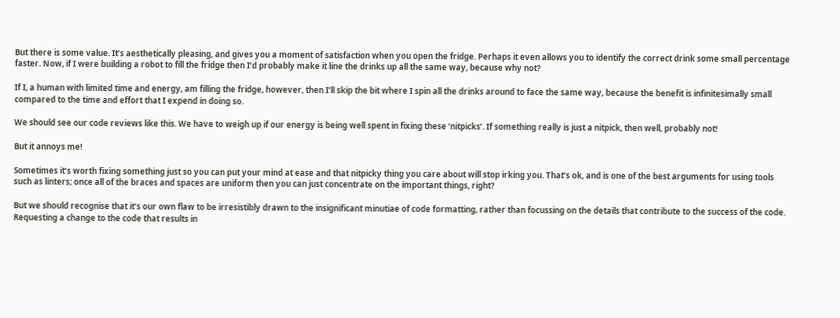But there is some value. It’s aesthetically pleasing, and gives you a moment of satisfaction when you open the fridge. Perhaps it even allows you to identify the correct drink some small percentage faster. Now, if I were building a robot to fill the fridge then I’d probably make it line the drinks up all the same way, because why not?

If I, a human with limited time and energy, am filling the fridge, however, then I’ll skip the bit where I spin all the drinks around to face the same way, because the benefit is infinitesimally small compared to the time and effort that I expend in doing so.

We should see our code reviews like this. We have to weigh up if our energy is being well spent in fixing these ‘nitpicks’. If something really is just a nitpick, then well, probably not!

But it annoys me!

Sometimes it’s worth fixing something just so you can put your mind at ease and that nitpicky thing you care about will stop irking you. That’s ok, and is one of the best arguments for using tools such as linters; once all of the braces and spaces are uniform then you can just concentrate on the important things, right?

But we should recognise that it’s our own flaw to be irresistibly drawn to the insignificant minutiae of code formatting, rather than focussing on the details that contribute to the success of the code. Requesting a change to the code that results in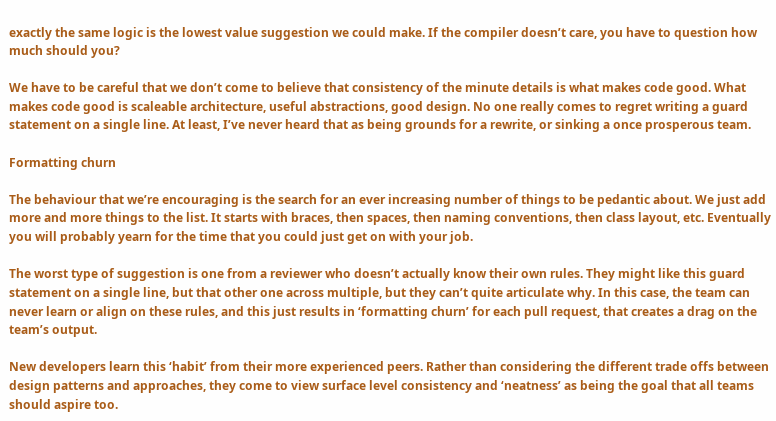exactly the same logic is the lowest value suggestion we could make. If the compiler doesn’t care, you have to question how much should you?

We have to be careful that we don’t come to believe that consistency of the minute details is what makes code good. What makes code good is scaleable architecture, useful abstractions, good design. No one really comes to regret writing a guard statement on a single line. At least, I’ve never heard that as being grounds for a rewrite, or sinking a once prosperous team.

Formatting churn

The behaviour that we’re encouraging is the search for an ever increasing number of things to be pedantic about. We just add more and more things to the list. It starts with braces, then spaces, then naming conventions, then class layout, etc. Eventually you will probably yearn for the time that you could just get on with your job.

The worst type of suggestion is one from a reviewer who doesn’t actually know their own rules. They might like this guard statement on a single line, but that other one across multiple, but they can’t quite articulate why. In this case, the team can never learn or align on these rules, and this just results in ‘formatting churn’ for each pull request, that creates a drag on the team’s output.

New developers learn this ‘habit’ from their more experienced peers. Rather than considering the different trade offs between design patterns and approaches, they come to view surface level consistency and ‘neatness’ as being the goal that all teams should aspire too.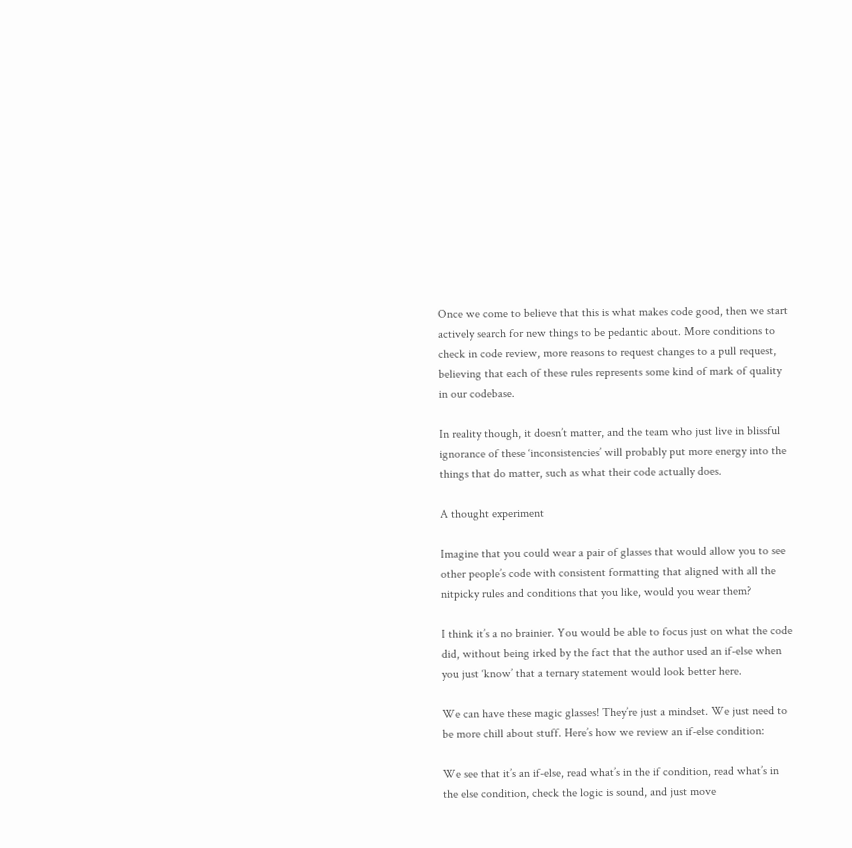Once we come to believe that this is what makes code good, then we start actively search for new things to be pedantic about. More conditions to check in code review, more reasons to request changes to a pull request, believing that each of these rules represents some kind of mark of quality in our codebase.

In reality though, it doesn’t matter, and the team who just live in blissful ignorance of these ‘inconsistencies’ will probably put more energy into the things that do matter, such as what their code actually does.

A thought experiment

Imagine that you could wear a pair of glasses that would allow you to see other people’s code with consistent formatting that aligned with all the nitpicky rules and conditions that you like, would you wear them?

I think it’s a no brainier. You would be able to focus just on what the code did, without being irked by the fact that the author used an if-else when you just ‘know’ that a ternary statement would look better here.

We can have these magic glasses! They’re just a mindset. We just need to be more chill about stuff. Here’s how we review an if-else condition:

We see that it’s an if-else, read what’s in the if condition, read what’s in the else condition, check the logic is sound, and just move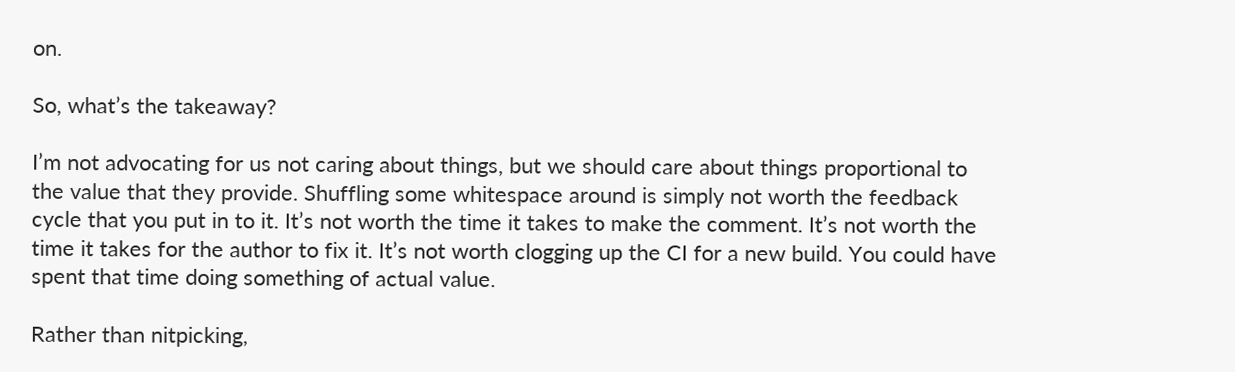on.

So, what’s the takeaway?

I’m not advocating for us not caring about things, but we should care about things proportional to the value that they provide. Shuffling some whitespace around is simply not worth the feedback cycle that you put in to it. It’s not worth the time it takes to make the comment. It’s not worth the time it takes for the author to fix it. It’s not worth clogging up the CI for a new build. You could have spent that time doing something of actual value.

Rather than nitpicking,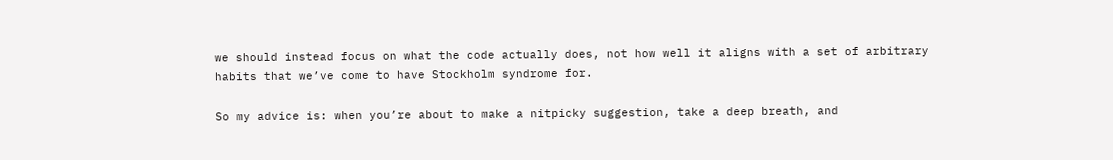we should instead focus on what the code actually does, not how well it aligns with a set of arbitrary habits that we’ve come to have Stockholm syndrome for.

So my advice is: when you’re about to make a nitpicky suggestion, take a deep breath, and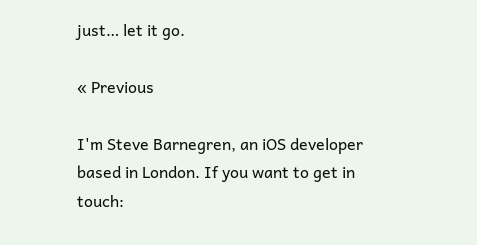just… let it go.

« Previous

I'm Steve Barnegren, an iOS developer based in London. If you want to get in touch: